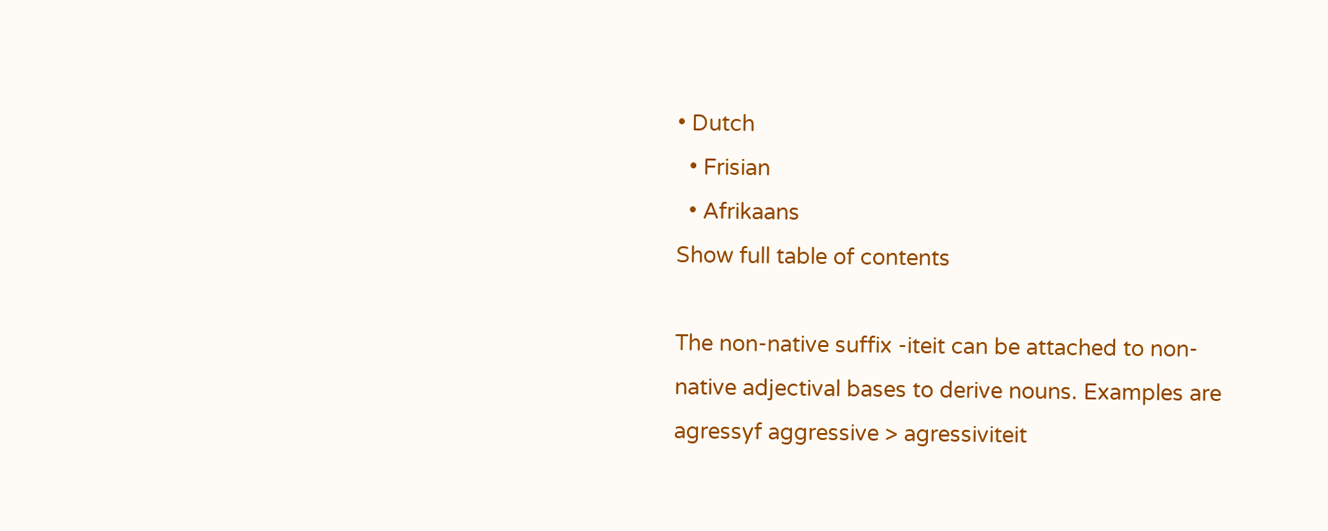• Dutch
  • Frisian
  • Afrikaans
Show full table of contents

The non-native suffix -iteit can be attached to non-native adjectival bases to derive nouns. Examples are agressyf aggressive > agressiviteit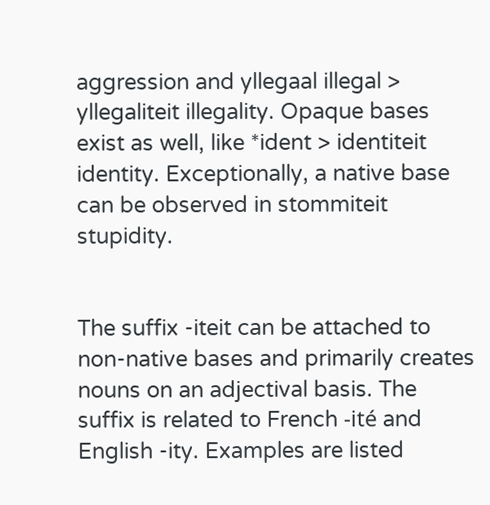aggression and yllegaal illegal > yllegaliteit illegality. Opaque bases exist as well, like *ident > identiteit identity. Exceptionally, a native base can be observed in stommiteit stupidity.


The suffix -iteit can be attached to non-native bases and primarily creates nouns on an adjectival basis. The suffix is related to French -ité and English -ity. Examples are listed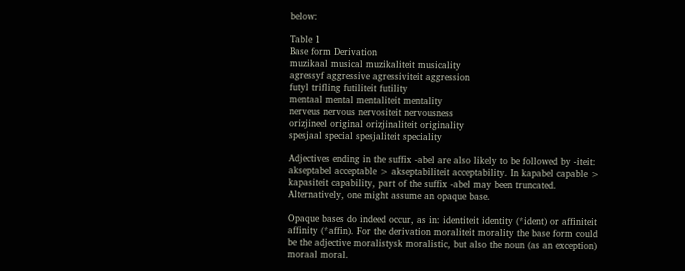below:

Table 1
Base form Derivation
muzikaal musical muzikaliteit musicality
agressyf aggressive agressiviteit aggression
futyl trifling futiliteit futility
mentaal mental mentaliteit mentality
nerveus nervous nervositeit nervousness
orizjineel original orizjinaliteit originality
spesjaal special spesjaliteit speciality

Adjectives ending in the suffix -abel are also likely to be followed by -iteit: akseptabel acceptable > akseptabiliteit acceptability. In kapabel capable > kapasiteit capability, part of the suffix -abel may been truncated. Alternatively, one might assume an opaque base.

Opaque bases do indeed occur, as in: identiteit identity (*ident) or affiniteit affinity (*affin). For the derivation moraliteit morality the base form could be the adjective moralistysk moralistic, but also the noun (as an exception) moraal moral.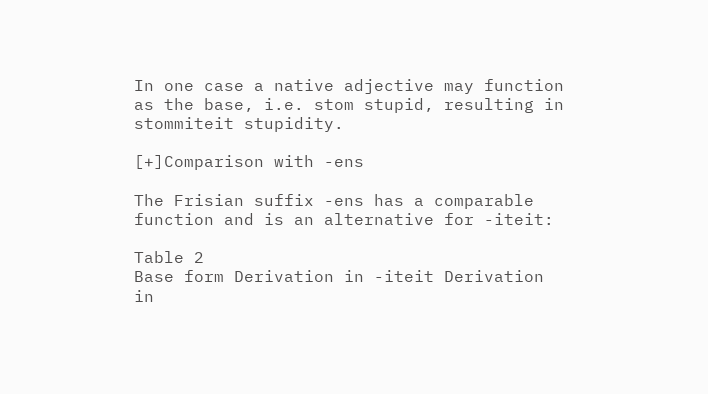In one case a native adjective may function as the base, i.e. stom stupid, resulting in stommiteit stupidity.

[+]Comparison with -ens

The Frisian suffix -ens has a comparable function and is an alternative for -iteit:

Table 2
Base form Derivation in -iteit Derivation in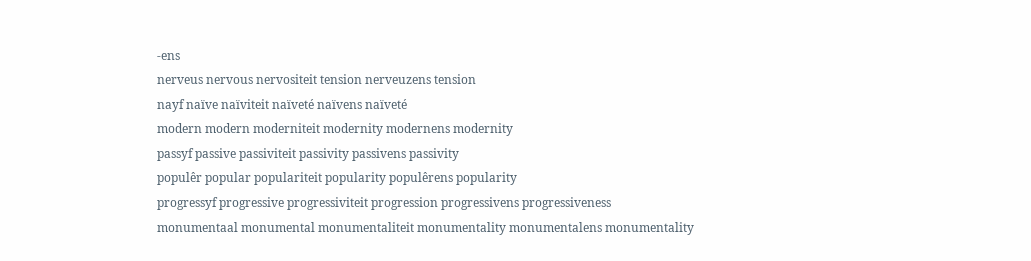-ens
nerveus nervous nervositeit tension nerveuzens tension
nayf naïve naïviteit naïveté naïvens naïveté
modern modern moderniteit modernity modernens modernity
passyf passive passiviteit passivity passivens passivity
populêr popular populariteit popularity populêrens popularity
progressyf progressive progressiviteit progression progressivens progressiveness
monumentaal monumental monumentaliteit monumentality monumentalens monumentality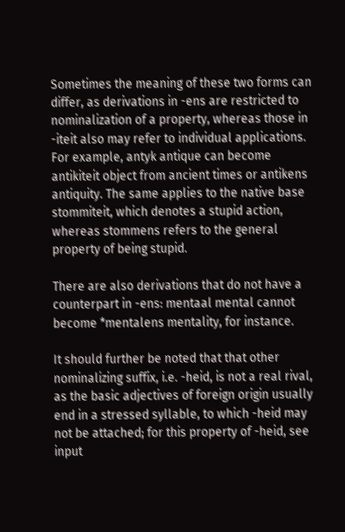Sometimes the meaning of these two forms can differ, as derivations in -ens are restricted to nominalization of a property, whereas those in -iteit also may refer to individual applications. For example, antyk antique can become antikiteit object from ancient times or antikens antiquity. The same applies to the native base stommiteit, which denotes a stupid action, whereas stommens refers to the general property of being stupid.

There are also derivations that do not have a counterpart in -ens: mentaal mental cannot become *mentalens mentality, for instance.

It should further be noted that that other nominalizing suffix, i.e. -heid, is not a real rival, as the basic adjectives of foreign origin usually end in a stressed syllable, to which -heid may not be attached; for this property of -heid, see input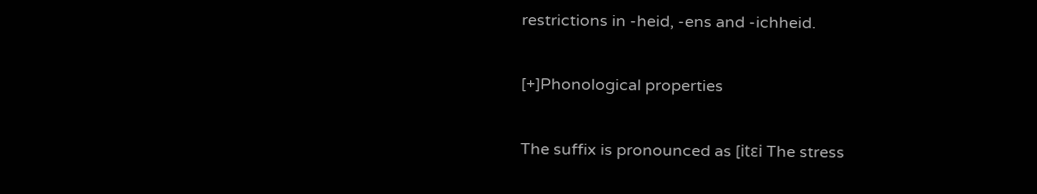restrictions in -heid, -ens and -ichheid.

[+]Phonological properties

The suffix is pronounced as [itɛi The stress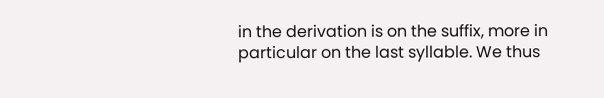in the derivation is on the suffix, more in particular on the last syllable. We thus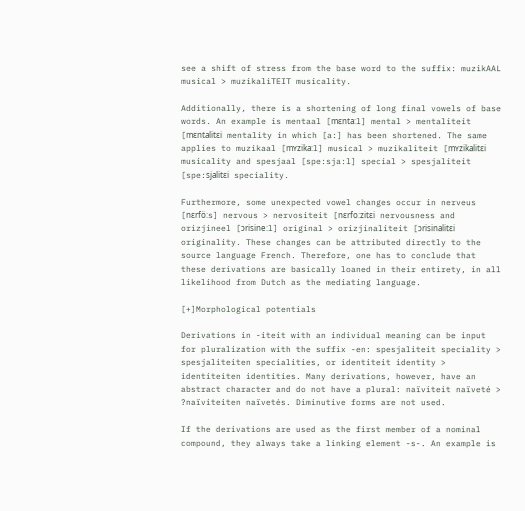see a shift of stress from the base word to the suffix: muzikAAL musical > muzikaliTEIT musicality.

Additionally, there is a shortening of long final vowels of base words. An example is mentaal [mɛnta:l] mental > mentaliteit [mɛntalitɛi mentality in which [a:] has been shortened. The same applies to muzikaal [mʏzika:l] musical > muzikaliteit [mʏzikalitɛi musicality and spesjaal [spe:sja:l] special > spesjaliteit [spe:sjalitɛi speciality.

Furthermore, some unexpected vowel changes occur in nerveus [nɛrfö:s] nervous > nervositeit [nɛrfo:zitɛi nervousness and orizjineel [ɔrisine:l] original > orizjinaliteit [ɔrisinalitɛi originality. These changes can be attributed directly to the source language French. Therefore, one has to conclude that these derivations are basically loaned in their entirety, in all likelihood from Dutch as the mediating language.

[+]Morphological potentials

Derivations in -iteit with an individual meaning can be input for pluralization with the suffix -en: spesjaliteit speciality > spesjaliteiten specialities, or identiteit identity > identiteiten identities. Many derivations, however, have an abstract character and do not have a plural: naïviteit naïveté > ?naïviteiten naïvetés. Diminutive forms are not used.

If the derivations are used as the first member of a nominal compound, they always take a linking element -s-. An example is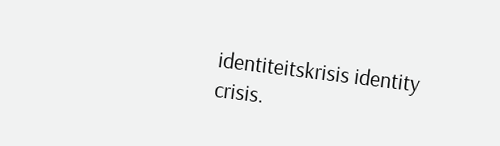identiteitskrisis identity crisis.